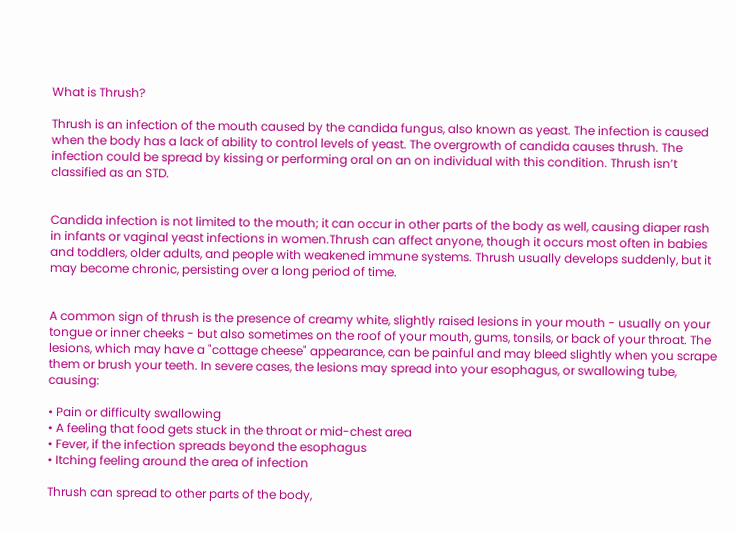What is Thrush?

Thrush is an infection of the mouth caused by the candida fungus, also known as yeast. The infection is caused when the body has a lack of ability to control levels of yeast. The overgrowth of candida causes thrush. The infection could be spread by kissing or performing oral on an on individual with this condition. Thrush isn’t classified as an STD.


Candida infection is not limited to the mouth; it can occur in other parts of the body as well, causing diaper rash in infants or vaginal yeast infections in women.Thrush can affect anyone, though it occurs most often in babies and toddlers, older adults, and people with weakened immune systems. Thrush usually develops suddenly, but it may become chronic, persisting over a long period of time.


A common sign of thrush is the presence of creamy white, slightly raised lesions in your mouth - usually on your tongue or inner cheeks - but also sometimes on the roof of your mouth, gums, tonsils, or back of your throat. The lesions, which may have a "cottage cheese" appearance, can be painful and may bleed slightly when you scrape them or brush your teeth. In severe cases, the lesions may spread into your esophagus, or swallowing tube, causing:

• Pain or difficulty swallowing
• A feeling that food gets stuck in the throat or mid-chest area
• Fever, if the infection spreads beyond the esophagus
• Itching feeling around the area of infection

Thrush can spread to other parts of the body,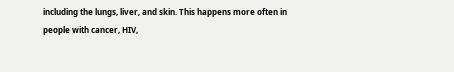including the lungs, liver, and skin. This happens more often in people with cancer, HIV,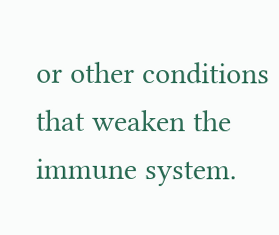or other conditions that weaken the immune system.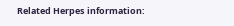Related Herpes information: